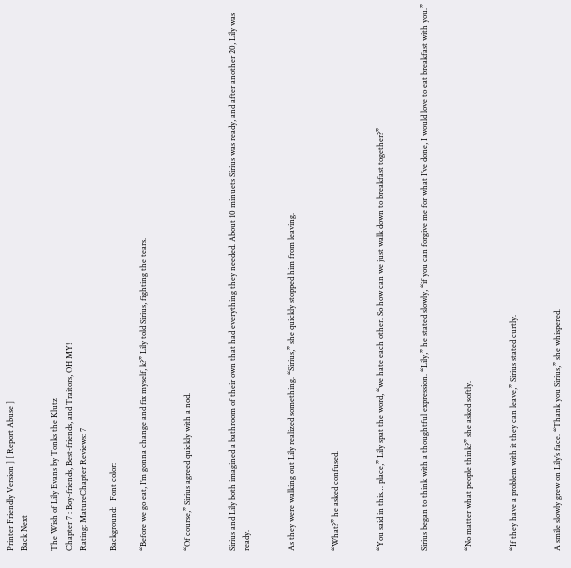Printer Friendly Version ] [ Report Abuse ]
Back Next

The Wish of Lily Evans by Tonks the Klutz
Chapter 7 : Boy-friends, Best-friends, and Traitors, OH MY!
Rating: MatureChapter Reviews: 7

Background:   Font color:

“Before we go eat, I’m gonna change and fix myself, k?” Lily told Sirius, fighting the tears.


“Of course,” Sirius agreed quickly with a nod.


Sirius and Lily both imagined a bathroom of their own that had everything they needed. About 10 minuets Sirius was ready, and after another 20, Lily was ready.


As they were walking out Lily realized something. “Sirius,” she quickly stopped him from leaving.


“What?” he asked confused.


“You said in this… place,” Lily spat the word, “we hate each other. So how can we just walk down to breakfast together?”


Sirius began to think with a thoughtful expression. “Lily,” he stated slowly, “if you can forgive me for what I’ve done, I would love to eat breakfast with you.”


“No matter what people think?” she asked softly.


“If they have a problem with it they can leave,” Sirius stated curtly.


A smile slowly grew on Lily’s face. “Thank you Sirius,” she whispered.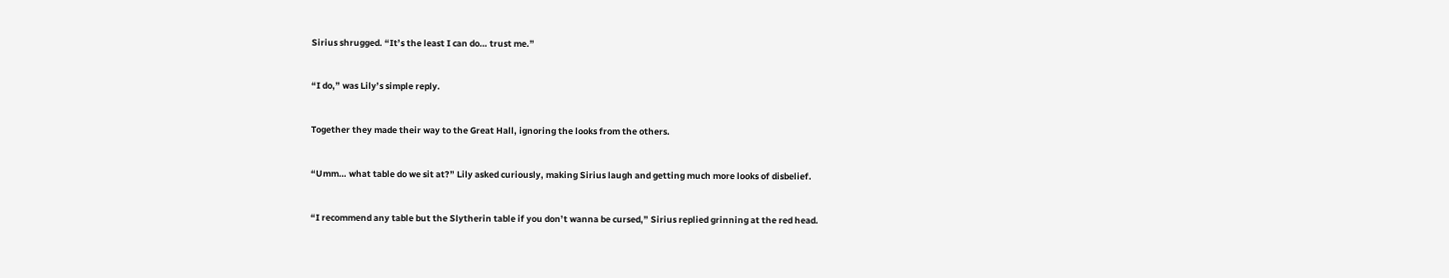Sirius shrugged. “It’s the least I can do… trust me.”


“I do,” was Lily’s simple reply.


Together they made their way to the Great Hall, ignoring the looks from the others.


“Umm… what table do we sit at?” Lily asked curiously, making Sirius laugh and getting much more looks of disbelief.


“I recommend any table but the Slytherin table if you don’t wanna be cursed,” Sirius replied grinning at the red head.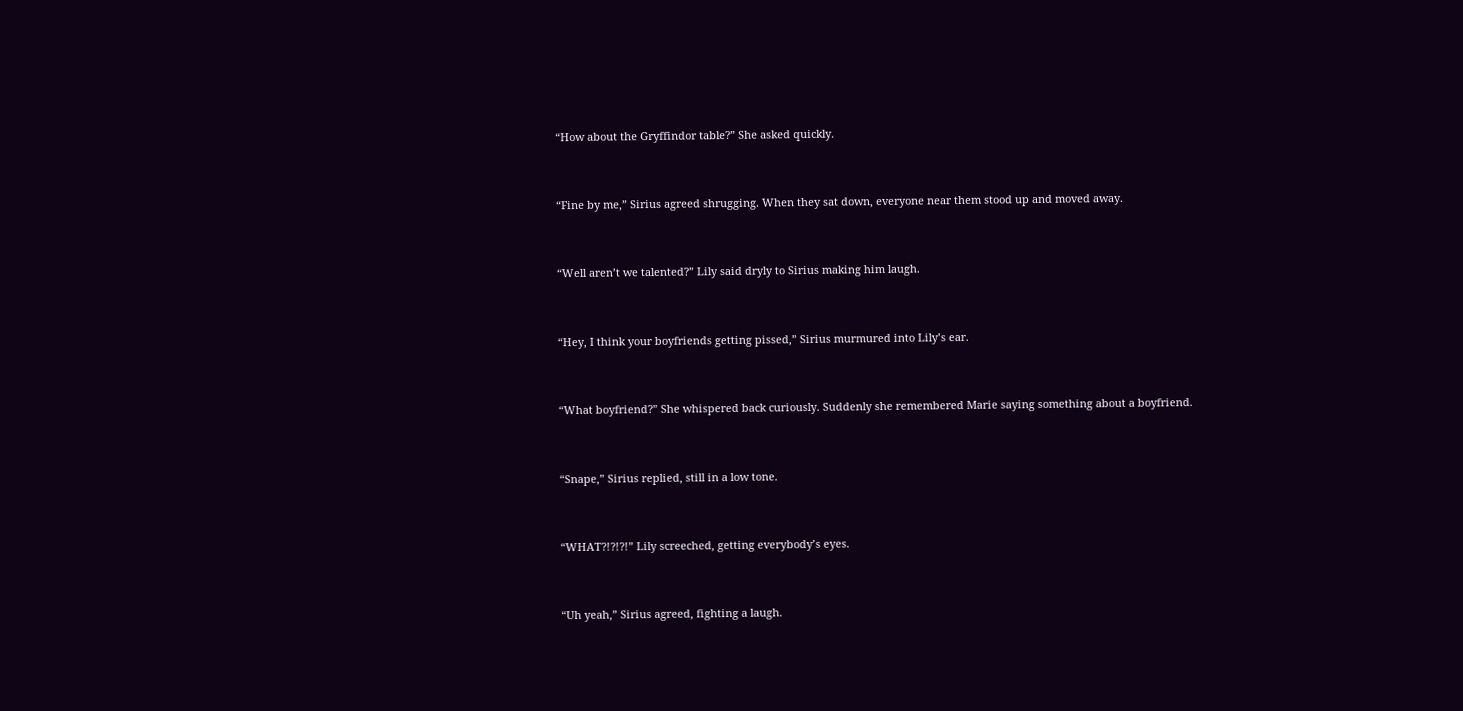“How about the Gryffindor table?” She asked quickly.


“Fine by me,” Sirius agreed shrugging. When they sat down, everyone near them stood up and moved away.


“Well aren’t we talented?” Lily said dryly to Sirius making him laugh.


“Hey, I think your boyfriends getting pissed,” Sirius murmured into Lily’s ear.


“What boyfriend?” She whispered back curiously. Suddenly she remembered Marie saying something about a boyfriend.


“Snape,” Sirius replied, still in a low tone.


“WHAT?!?!?!” Lily screeched, getting everybody’s eyes.


“Uh yeah,” Sirius agreed, fighting a laugh.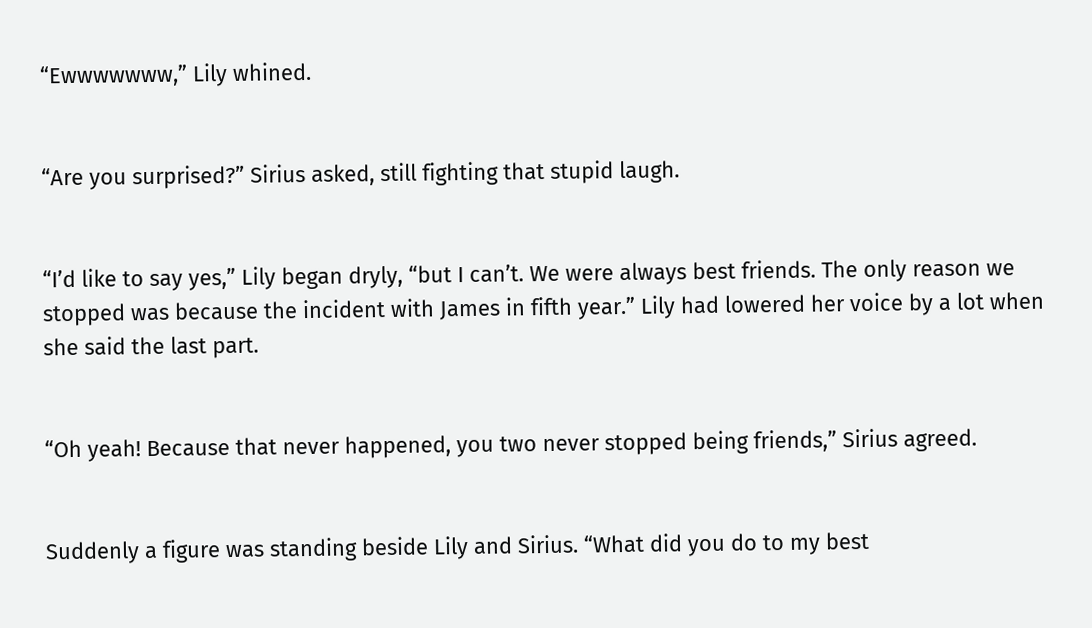“Ewwwwwww,” Lily whined.


“Are you surprised?” Sirius asked, still fighting that stupid laugh.


“I’d like to say yes,” Lily began dryly, “but I can’t. We were always best friends. The only reason we stopped was because the incident with James in fifth year.” Lily had lowered her voice by a lot when she said the last part.


“Oh yeah! Because that never happened, you two never stopped being friends,” Sirius agreed.


Suddenly a figure was standing beside Lily and Sirius. “What did you do to my best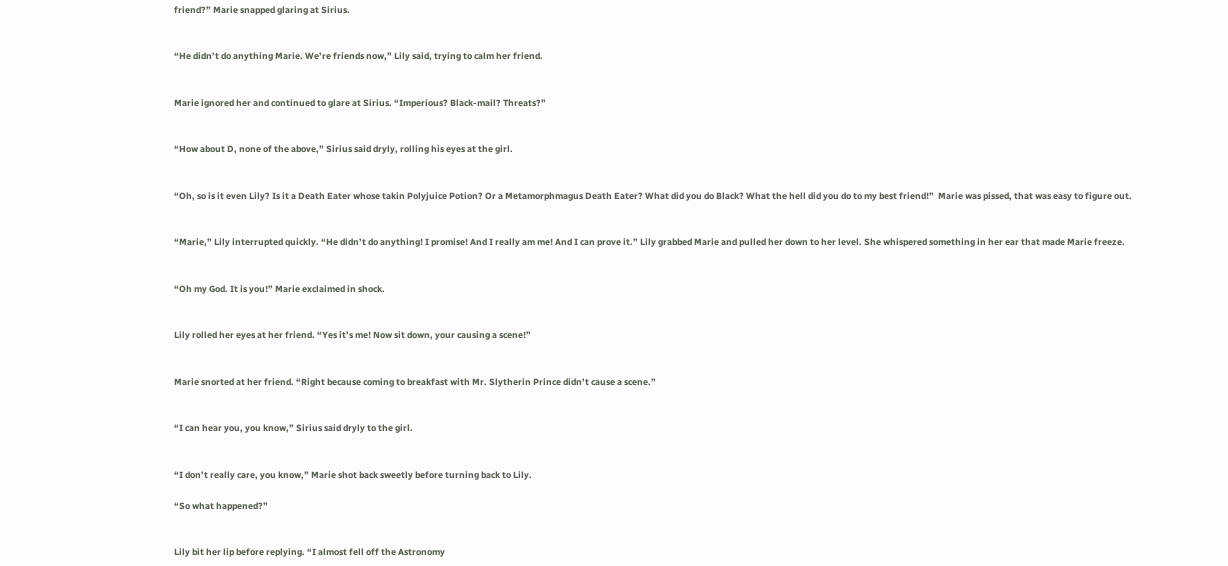friend?” Marie snapped glaring at Sirius.


“He didn’t do anything Marie. We’re friends now,” Lily said, trying to calm her friend.


Marie ignored her and continued to glare at Sirius. “Imperious? Black-mail? Threats?”


“How about D, none of the above,” Sirius said dryly, rolling his eyes at the girl.


“Oh, so is it even Lily? Is it a Death Eater whose takin Polyjuice Potion? Or a Metamorphmagus Death Eater? What did you do Black? What the hell did you do to my best friend!”  Marie was pissed, that was easy to figure out.


“Marie,” Lily interrupted quickly. “He didn’t do anything! I promise! And I really am me! And I can prove it.” Lily grabbed Marie and pulled her down to her level. She whispered something in her ear that made Marie freeze.


“Oh my God. It is you!” Marie exclaimed in shock.


Lily rolled her eyes at her friend. “Yes it’s me! Now sit down, your causing a scene!”


Marie snorted at her friend. “Right because coming to breakfast with Mr. Slytherin Prince didn’t cause a scene.”


“I can hear you, you know,” Sirius said dryly to the girl.


“I don’t really care, you know,” Marie shot back sweetly before turning back to Lily.

“So what happened?”


Lily bit her lip before replying. “I almost fell off the Astronomy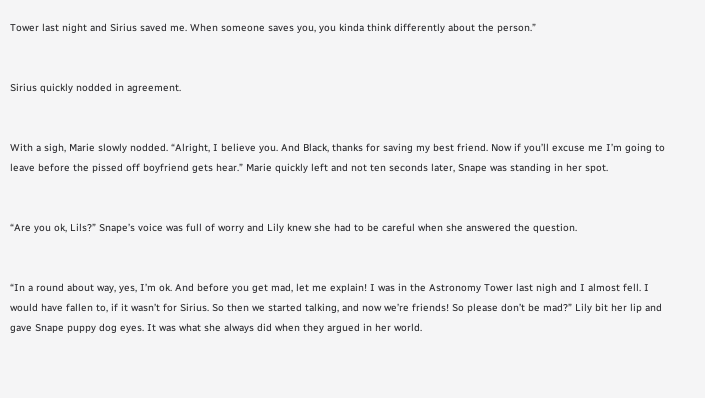Tower last night and Sirius saved me. When someone saves you, you kinda think differently about the person.”


Sirius quickly nodded in agreement.


With a sigh, Marie slowly nodded. “Alright, I believe you. And Black, thanks for saving my best friend. Now if you’ll excuse me I’m going to leave before the pissed off boyfriend gets hear.” Marie quickly left and not ten seconds later, Snape was standing in her spot.


“Are you ok, Lils?” Snape’s voice was full of worry and Lily knew she had to be careful when she answered the question.


“In a round about way, yes, I’m ok. And before you get mad, let me explain! I was in the Astronomy Tower last nigh and I almost fell. I would have fallen to, if it wasn’t for Sirius. So then we started talking, and now we’re friends! So please don’t be mad?” Lily bit her lip and gave Snape puppy dog eyes. It was what she always did when they argued in her world.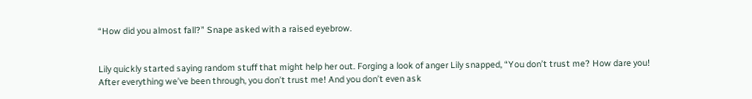“How did you almost fall?” Snape asked with a raised eyebrow.


Lily quickly started saying random stuff that might help her out. Forging a look of anger Lily snapped, “You don’t trust me? How dare you! After everything we’ve been through, you don’t trust me! And you don’t even ask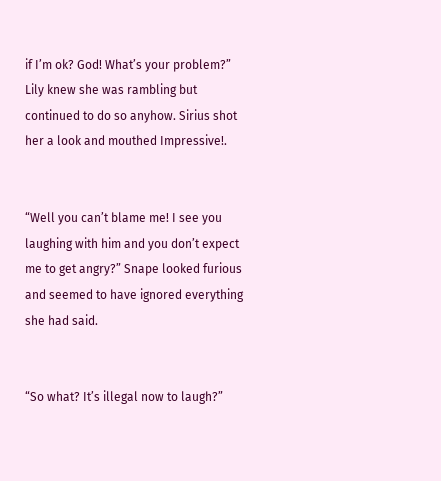if I’m ok? God! What’s your problem?” Lily knew she was rambling but continued to do so anyhow. Sirius shot her a look and mouthed Impressive!.


“Well you can’t blame me! I see you laughing with him and you don’t expect me to get angry?” Snape looked furious and seemed to have ignored everything she had said.


“So what? It’s illegal now to laugh?”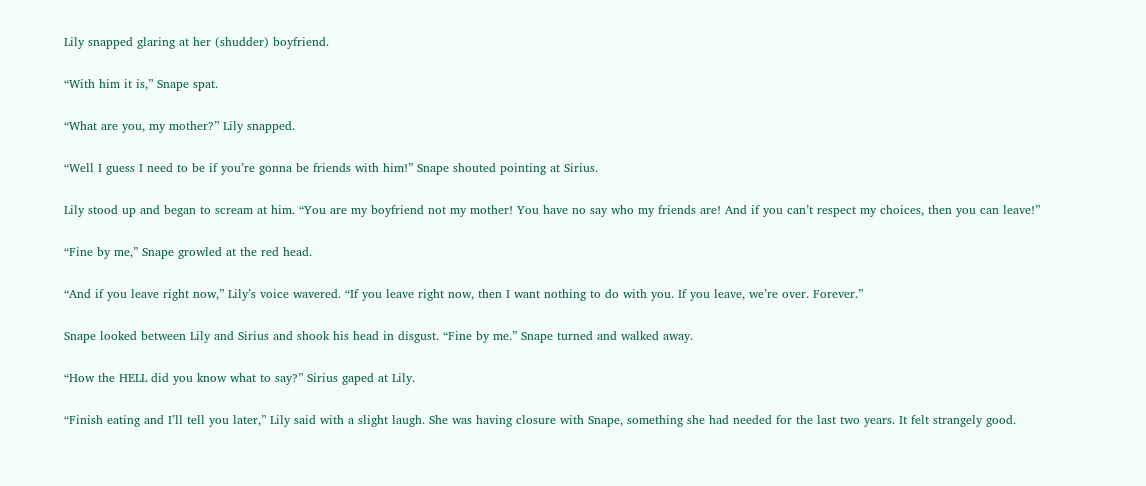Lily snapped glaring at her (shudder) boyfriend.


“With him it is,” Snape spat.


“What are you, my mother?” Lily snapped.


“Well I guess I need to be if you’re gonna be friends with him!” Snape shouted pointing at Sirius.


Lily stood up and began to scream at him. “You are my boyfriend not my mother! You have no say who my friends are! And if you can’t respect my choices, then you can leave!”


“Fine by me,” Snape growled at the red head.


“And if you leave right now,” Lily’s voice wavered. “If you leave right now, then I want nothing to do with you. If you leave, we’re over. Forever.”


Snape looked between Lily and Sirius and shook his head in disgust. “Fine by me.” Snape turned and walked away.


“How the HELL did you know what to say?” Sirius gaped at Lily.


“Finish eating and I’ll tell you later,” Lily said with a slight laugh. She was having closure with Snape, something she had needed for the last two years. It felt strangely good.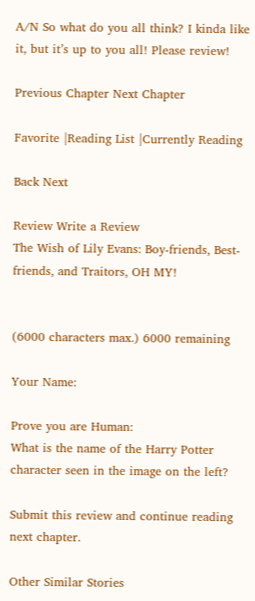A/N So what do you all think? I kinda like it, but it’s up to you all! Please review!

Previous Chapter Next Chapter

Favorite |Reading List |Currently Reading

Back Next

Review Write a Review
The Wish of Lily Evans: Boy-friends, Best-friends, and Traitors, OH MY!


(6000 characters max.) 6000 remaining

Your Name:

Prove you are Human:
What is the name of the Harry Potter character seen in the image on the left?

Submit this review and continue reading next chapter.

Other Similar Stories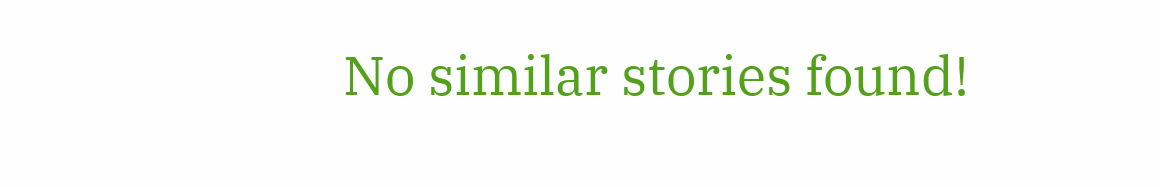No similar stories found!